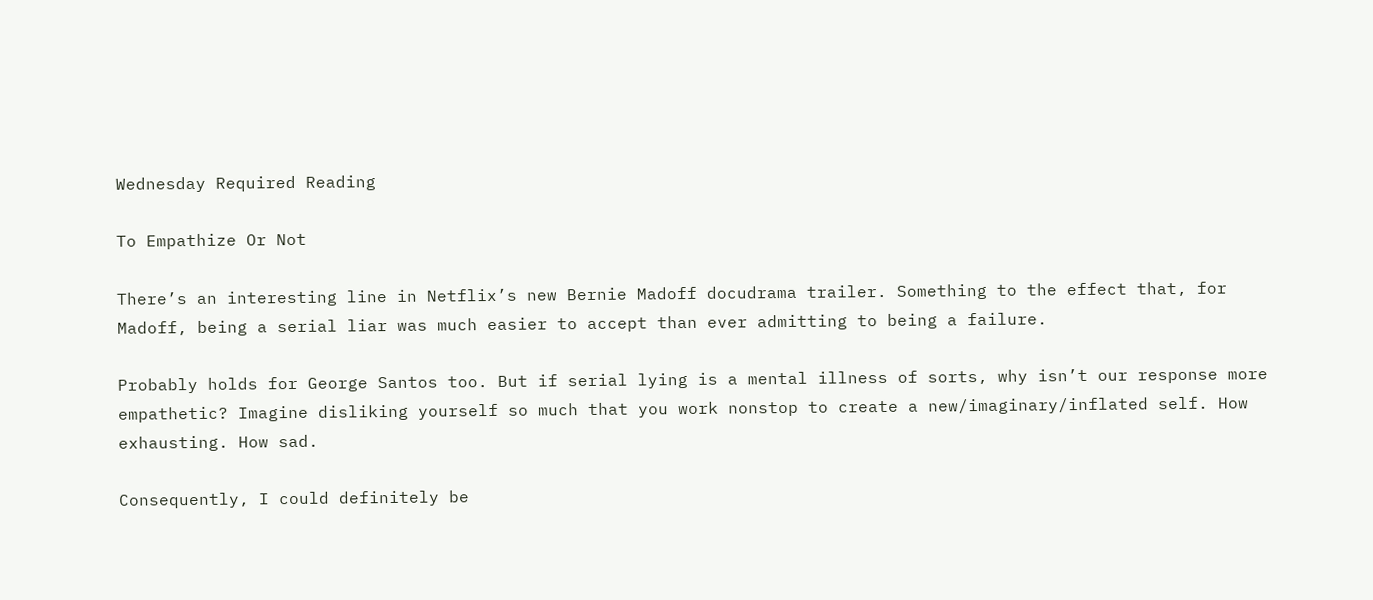Wednesday Required Reading

To Empathize Or Not

There’s an interesting line in Netflix’s new Bernie Madoff docudrama trailer. Something to the effect that, for Madoff, being a serial liar was much easier to accept than ever admitting to being a failure.

Probably holds for George Santos too. But if serial lying is a mental illness of sorts, why isn’t our response more empathetic? Imagine disliking yourself so much that you work nonstop to create a new/imaginary/inflated self. How exhausting. How sad.

Consequently, I could definitely be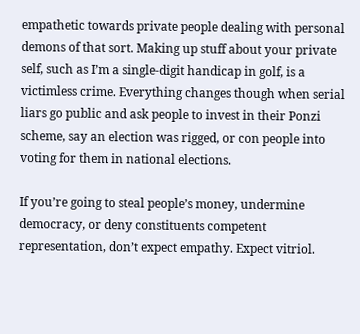empathetic towards private people dealing with personal demons of that sort. Making up stuff about your private self, such as I’m a single-digit handicap in golf, is a victimless crime. Everything changes though when serial liars go public and ask people to invest in their Ponzi scheme, say an election was rigged, or con people into voting for them in national elections.

If you’re going to steal people’s money, undermine democracy, or deny constituents competent representation, don’t expect empathy. Expect vitriol.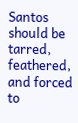Santos should be tarred, feathered, and forced to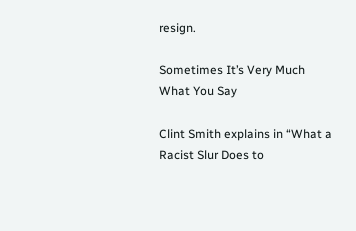resign.

Sometimes It’s Very Much What You Say

Clint Smith explains in “What a Racist Slur Does to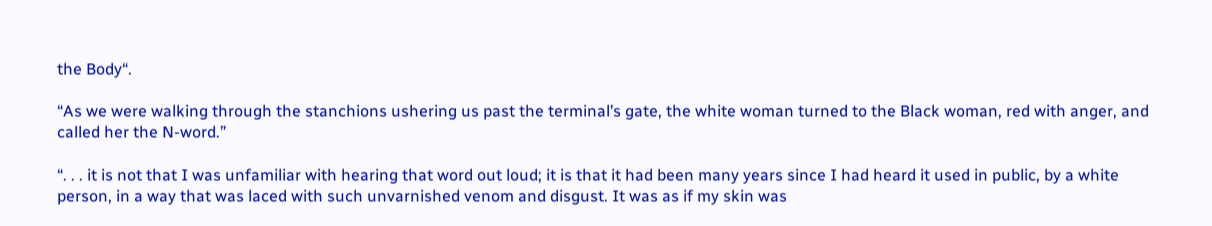the Body“.

“As we were walking through the stanchions ushering us past the terminal’s gate, the white woman turned to the Black woman, red with anger, and called her the N-word.”

“. . . it is not that I was unfamiliar with hearing that word out loud; it is that it had been many years since I had heard it used in public, by a white person, in a way that was laced with such unvarnished venom and disgust. It was as if my skin was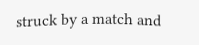struck by a match and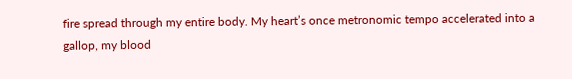fire spread through my entire body. My heart’s once metronomic tempo accelerated into a gallop, my blood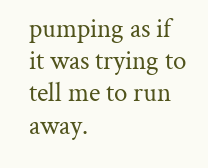pumping as if it was trying to tell me to run away.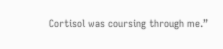Cortisol was coursing through me.”